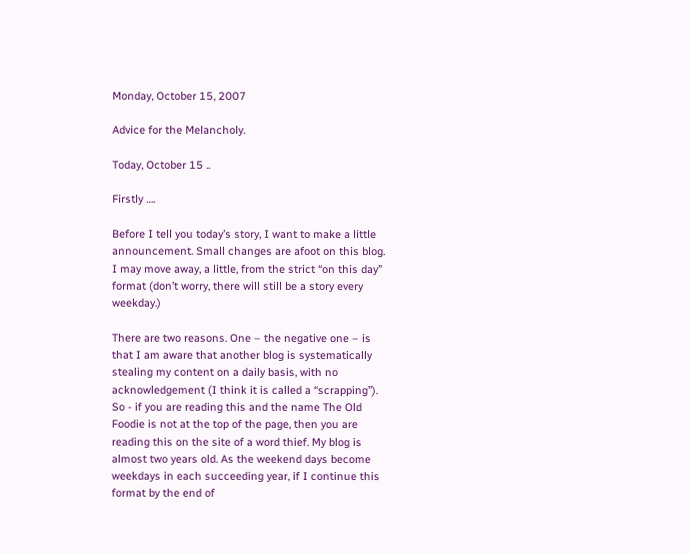Monday, October 15, 2007

Advice for the Melancholy.

Today, October 15 ..

Firstly ….

Before I tell you today’s story, I want to make a little announcement. Small changes are afoot on this blog. I may move away, a little, from the strict “on this day” format (don’t worry, there will still be a story every weekday.)

There are two reasons. One – the negative one – is that I am aware that another blog is systematically stealing my content on a daily basis, with no acknowledgement (I think it is called a “scrapping”). So - if you are reading this and the name The Old Foodie is not at the top of the page, then you are reading this on the site of a word thief. My blog is almost two years old. As the weekend days become weekdays in each succeeding year, if I continue this format by the end of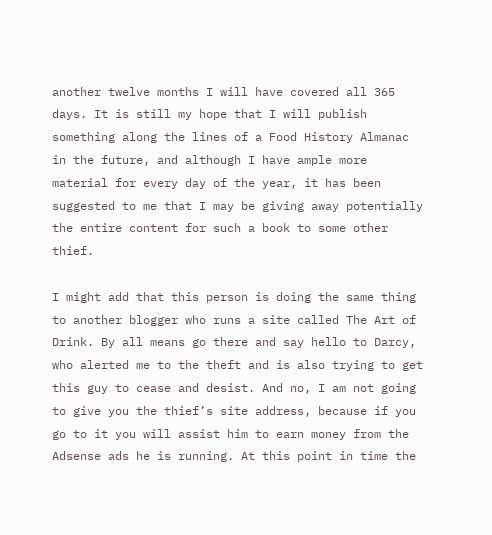another twelve months I will have covered all 365 days. It is still my hope that I will publish something along the lines of a Food History Almanac in the future, and although I have ample more material for every day of the year, it has been suggested to me that I may be giving away potentially the entire content for such a book to some other thief.

I might add that this person is doing the same thing to another blogger who runs a site called The Art of Drink. By all means go there and say hello to Darcy, who alerted me to the theft and is also trying to get this guy to cease and desist. And no, I am not going to give you the thief’s site address, because if you go to it you will assist him to earn money from the Adsense ads he is running. At this point in time the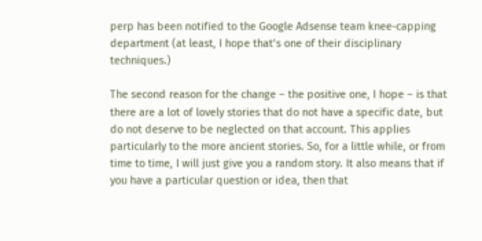perp has been notified to the Google Adsense team knee-capping department (at least, I hope that’s one of their disciplinary techniques.)

The second reason for the change – the positive one, I hope – is that there are a lot of lovely stories that do not have a specific date, but do not deserve to be neglected on that account. This applies particularly to the more ancient stories. So, for a little while, or from time to time, I will just give you a random story. It also means that if you have a particular question or idea, then that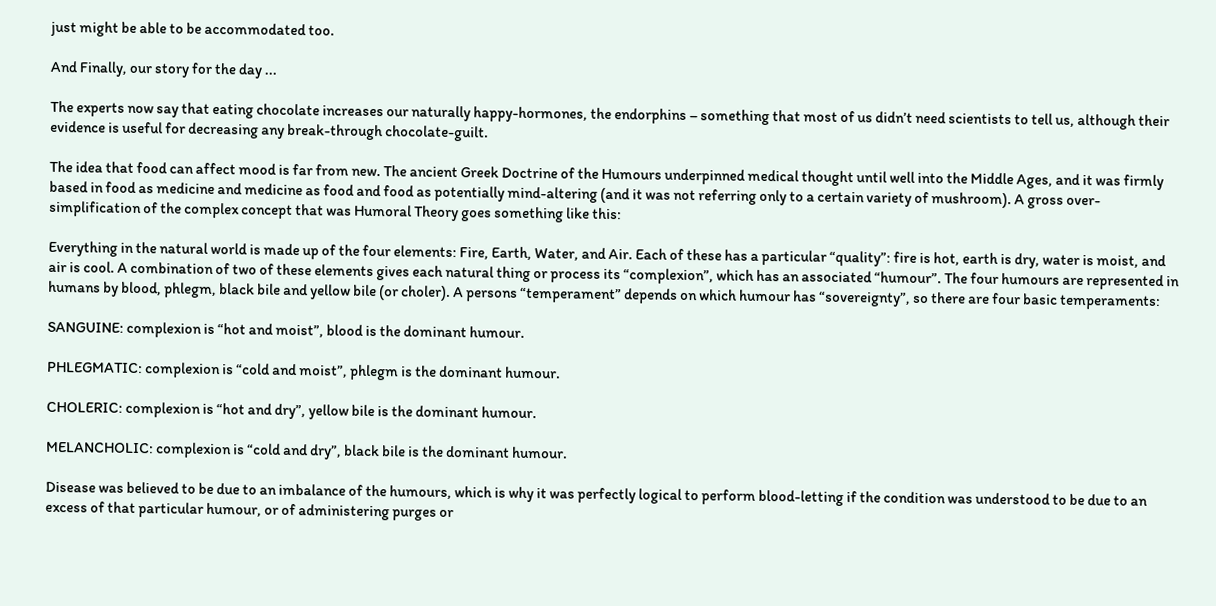just might be able to be accommodated too.

And Finally, our story for the day ...

The experts now say that eating chocolate increases our naturally happy-hormones, the endorphins – something that most of us didn’t need scientists to tell us, although their evidence is useful for decreasing any break-through chocolate-guilt.

The idea that food can affect mood is far from new. The ancient Greek Doctrine of the Humours underpinned medical thought until well into the Middle Ages, and it was firmly based in food as medicine and medicine as food and food as potentially mind-altering (and it was not referring only to a certain variety of mushroom). A gross over-simplification of the complex concept that was Humoral Theory goes something like this:

Everything in the natural world is made up of the four elements: Fire, Earth, Water, and Air. Each of these has a particular “quality”: fire is hot, earth is dry, water is moist, and air is cool. A combination of two of these elements gives each natural thing or process its “complexion”, which has an associated “humour”. The four humours are represented in humans by blood, phlegm, black bile and yellow bile (or choler). A persons “temperament” depends on which humour has “sovereignty”, so there are four basic temperaments:

SANGUINE: complexion is “hot and moist”, blood is the dominant humour.

PHLEGMATIC: complexion is “cold and moist”, phlegm is the dominant humour.

CHOLERIC: complexion is “hot and dry”, yellow bile is the dominant humour.

MELANCHOLIC: complexion is “cold and dry”, black bile is the dominant humour.

Disease was believed to be due to an imbalance of the humours, which is why it was perfectly logical to perform blood-letting if the condition was understood to be due to an excess of that particular humour, or of administering purges or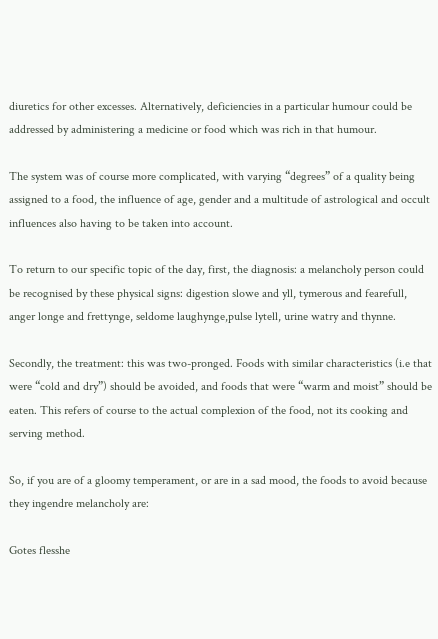diuretics for other excesses. Alternatively, deficiencies in a particular humour could be addressed by administering a medicine or food which was rich in that humour.

The system was of course more complicated, with varying “degrees” of a quality being assigned to a food, the influence of age, gender and a multitude of astrological and occult influences also having to be taken into account.

To return to our specific topic of the day, first, the diagnosis: a melancholy person could be recognised by these physical signs: digestion slowe and yll, tymerous and fearefull, anger longe and frettynge, seldome laughynge,pulse lytell, urine watry and thynne.

Secondly, the treatment: this was two-pronged. Foods with similar characteristics (i.e that were “cold and dry”) should be avoided, and foods that were “warm and moist” should be eaten. This refers of course to the actual complexion of the food, not its cooking and serving method.

So, if you are of a gloomy temperament, or are in a sad mood, the foods to avoid because they ingendre melancholy are:

Gotes flesshe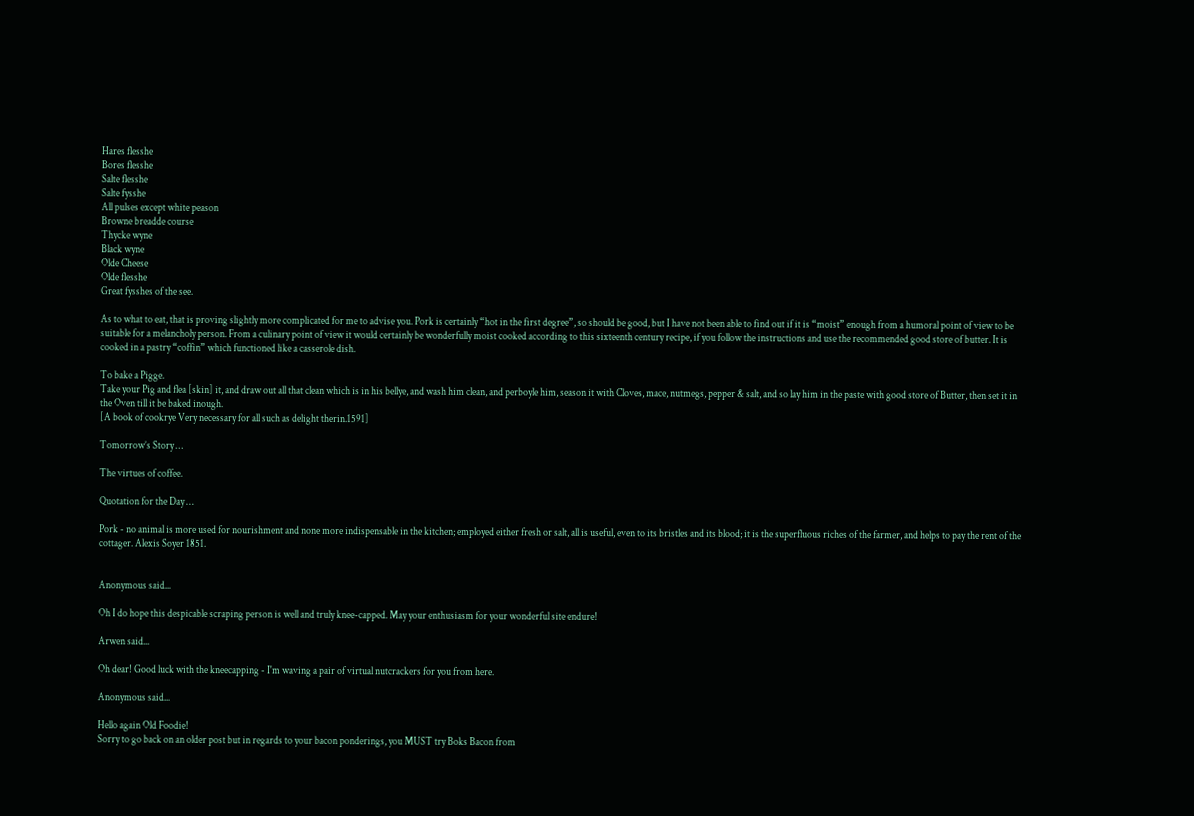Hares flesshe
Bores flesshe
Salte flesshe
Salte fysshe
All pulses except white peason
Browne breadde course
Thycke wyne
Black wyne
Olde Cheese
Olde flesshe
Great fysshes of the see.

As to what to eat, that is proving slightly more complicated for me to advise you. Pork is certainly “hot in the first degree”, so should be good, but I have not been able to find out if it is “moist” enough from a humoral point of view to be suitable for a melancholy person. From a culinary point of view it would certainly be wonderfully moist cooked according to this sixteenth century recipe, if you follow the instructions and use the recommended good store of butter. It is cooked in a pastry “coffin” which functioned like a casserole dish.

To bake a Pigge.
Take your Pig and flea [skin] it, and draw out all that clean which is in his bellye, and wash him clean, and perboyle him, season it with Cloves, mace, nutmegs, pepper & salt, and so lay him in the paste with good store of Butter, then set it in the Oven till it be baked inough.
[A book of cookrye Very necessary for all such as delight therin.1591]

Tomorrow’s Story …

The virtues of coffee.

Quotation for the Day …

Pork - no animal is more used for nourishment and none more indispensable in the kitchen; employed either fresh or salt, all is useful, even to its bristles and its blood; it is the superfluous riches of the farmer, and helps to pay the rent of the cottager. Alexis Soyer 1851.


Anonymous said...

Oh I do hope this despicable scraping person is well and truly knee-capped. May your enthusiasm for your wonderful site endure!

Arwen said...

Oh dear! Good luck with the kneecapping - I'm waving a pair of virtual nutcrackers for you from here.

Anonymous said...

Hello again Old Foodie!
Sorry to go back on an older post but in regards to your bacon ponderings, you MUST try Boks Bacon from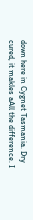down here in Cygnet Tasmania. Dry cured, it makles aAll the difference. I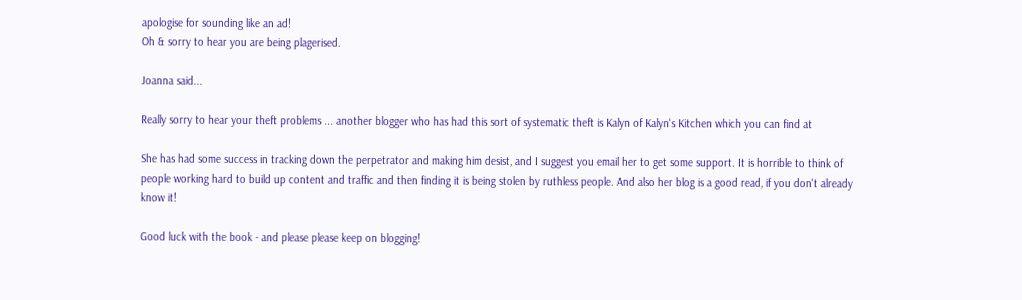apologise for sounding like an ad!
Oh & sorry to hear you are being plagerised.

Joanna said...

Really sorry to hear your theft problems ... another blogger who has had this sort of systematic theft is Kalyn of Kalyn's Kitchen which you can find at

She has had some success in tracking down the perpetrator and making him desist, and I suggest you email her to get some support. It is horrible to think of people working hard to build up content and traffic and then finding it is being stolen by ruthless people. And also her blog is a good read, if you don't already know it!

Good luck with the book - and please please keep on blogging!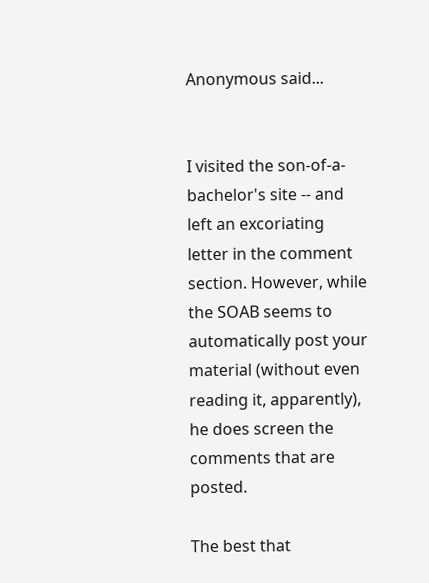Anonymous said...


I visited the son-of-a-bachelor's site -- and left an excoriating letter in the comment section. However, while the SOAB seems to automatically post your material (without even reading it, apparently), he does screen the comments that are posted.

The best that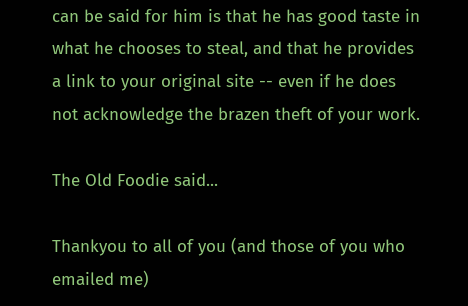can be said for him is that he has good taste in what he chooses to steal, and that he provides a link to your original site -- even if he does not acknowledge the brazen theft of your work.

The Old Foodie said...

Thankyou to all of you (and those of you who emailed me)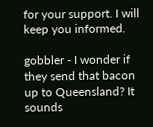for your support. I will keep you informed.

gobbler - I wonder if they send that bacon up to Queensland? It sounds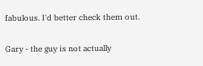fabulous. I'd better check them out.

Gary - the guy is not actually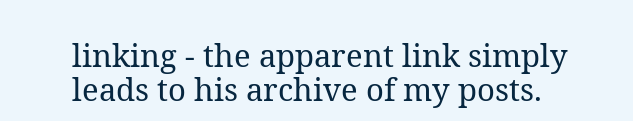linking - the apparent link simply leads to his archive of my posts.